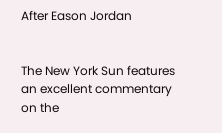After Eason Jordan


The New York Sun features an excellent commentary on the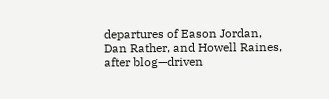departures of Eason Jordan, Dan Rather, and Howell Raines, after blog—driven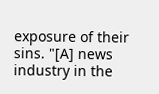exposure of their sins. "[A] news industry in the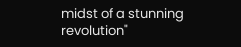midst of a stunning revolution"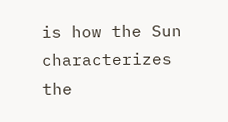is how the Sun characterizes the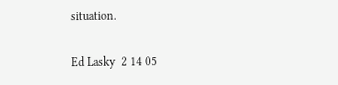situation.

Ed Lasky  2 14 05